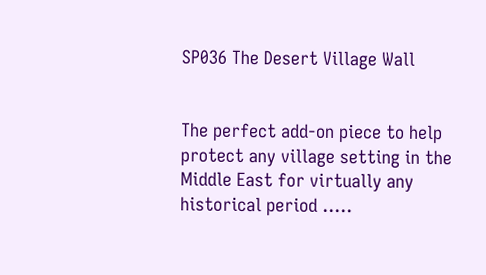SP036 The Desert Village Wall


The perfect add-on piece to help protect any village setting in the Middle East for virtually any historical period …..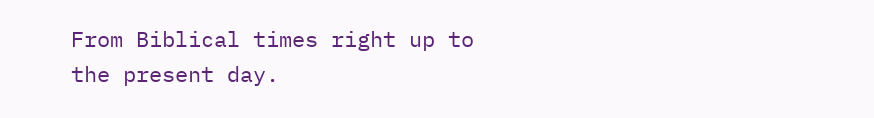From Biblical times right up to the present day.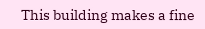This building makes a fine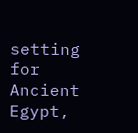setting for Ancient Egypt,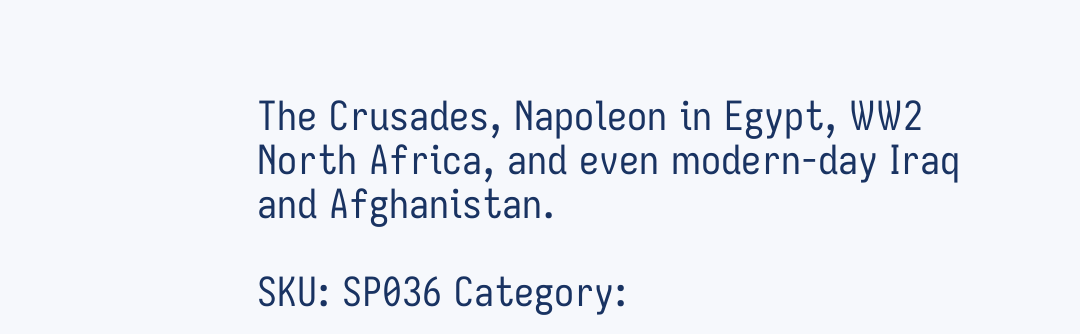The Crusades, Napoleon in Egypt, WW2 North Africa, and even modern-day Iraq and Afghanistan.

SKU: SP036 Category: